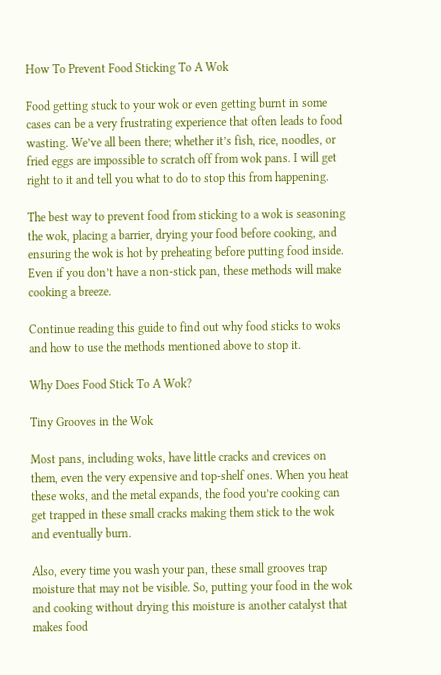How To Prevent Food Sticking To A Wok

Food getting stuck to your wok or even getting burnt in some cases can be a very frustrating experience that often leads to food wasting. We’ve all been there; whether it’s fish, rice, noodles, or fried eggs are impossible to scratch off from wok pans. I will get right to it and tell you what to do to stop this from happening.

The best way to prevent food from sticking to a wok is seasoning the wok, placing a barrier, drying your food before cooking, and ensuring the wok is hot by preheating before putting food inside. Even if you don’t have a non-stick pan, these methods will make cooking a breeze.

Continue reading this guide to find out why food sticks to woks and how to use the methods mentioned above to stop it.

Why Does Food Stick To A Wok?

Tiny Grooves in the Wok

Most pans, including woks, have little cracks and crevices on them, even the very expensive and top-shelf ones. When you heat these woks, and the metal expands, the food you’re cooking can get trapped in these small cracks making them stick to the wok and eventually burn.

Also, every time you wash your pan, these small grooves trap moisture that may not be visible. So, putting your food in the wok and cooking without drying this moisture is another catalyst that makes food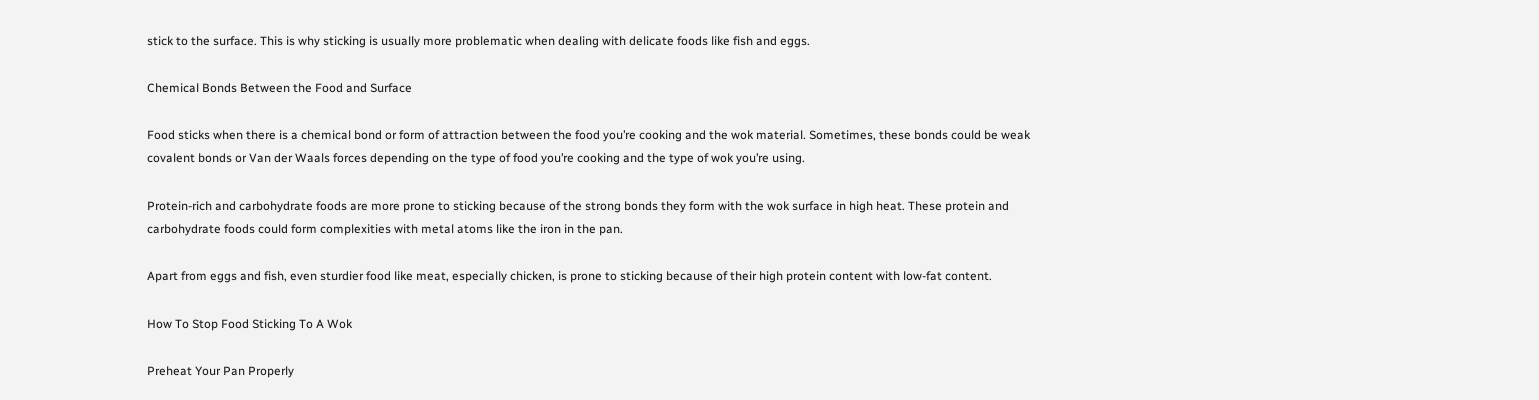stick to the surface. This is why sticking is usually more problematic when dealing with delicate foods like fish and eggs.

Chemical Bonds Between the Food and Surface

Food sticks when there is a chemical bond or form of attraction between the food you’re cooking and the wok material. Sometimes, these bonds could be weak covalent bonds or Van der Waals forces depending on the type of food you’re cooking and the type of wok you’re using.

Protein-rich and carbohydrate foods are more prone to sticking because of the strong bonds they form with the wok surface in high heat. These protein and carbohydrate foods could form complexities with metal atoms like the iron in the pan.

Apart from eggs and fish, even sturdier food like meat, especially chicken, is prone to sticking because of their high protein content with low-fat content.

How To Stop Food Sticking To A Wok

Preheat Your Pan Properly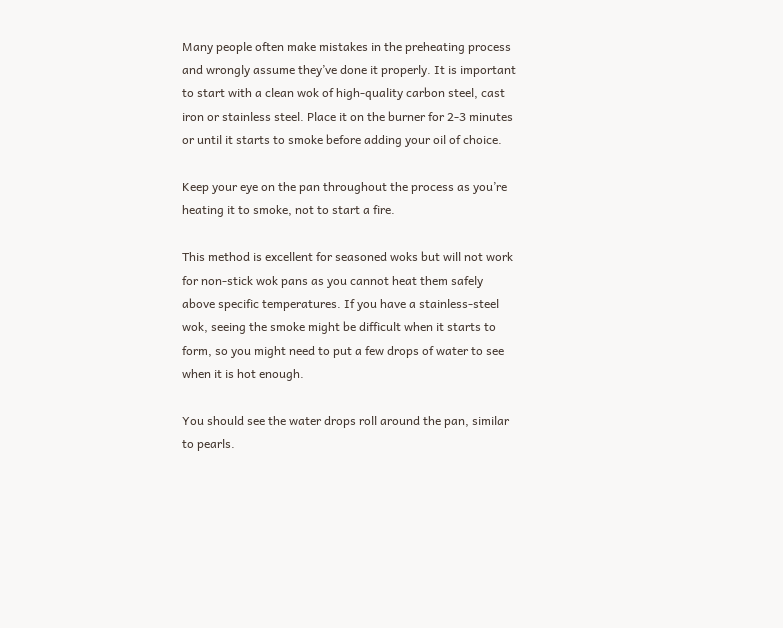Many people often make mistakes in the preheating process and wrongly assume they’ve done it properly. It is important to start with a clean wok of high-quality carbon steel, cast iron or stainless steel. Place it on the burner for 2-3 minutes or until it starts to smoke before adding your oil of choice.

Keep your eye on the pan throughout the process as you’re heating it to smoke, not to start a fire.

This method is excellent for seasoned woks but will not work for non-stick wok pans as you cannot heat them safely above specific temperatures. If you have a stainless-steel wok, seeing the smoke might be difficult when it starts to form, so you might need to put a few drops of water to see when it is hot enough.

You should see the water drops roll around the pan, similar to pearls.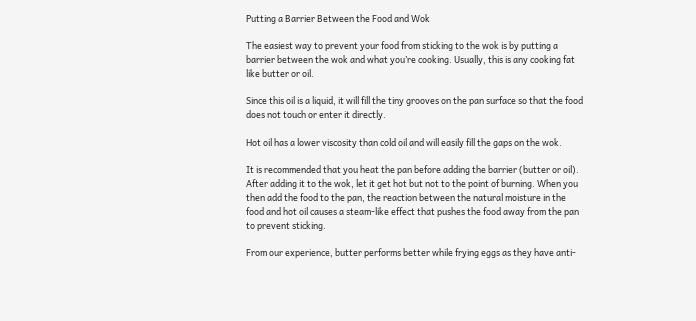Putting a Barrier Between the Food and Wok

The easiest way to prevent your food from sticking to the wok is by putting a barrier between the wok and what you’re cooking. Usually, this is any cooking fat like butter or oil.

Since this oil is a liquid, it will fill the tiny grooves on the pan surface so that the food does not touch or enter it directly.

Hot oil has a lower viscosity than cold oil and will easily fill the gaps on the wok.

It is recommended that you heat the pan before adding the barrier (butter or oil). After adding it to the wok, let it get hot but not to the point of burning. When you then add the food to the pan, the reaction between the natural moisture in the food and hot oil causes a steam-like effect that pushes the food away from the pan to prevent sticking.

From our experience, butter performs better while frying eggs as they have anti-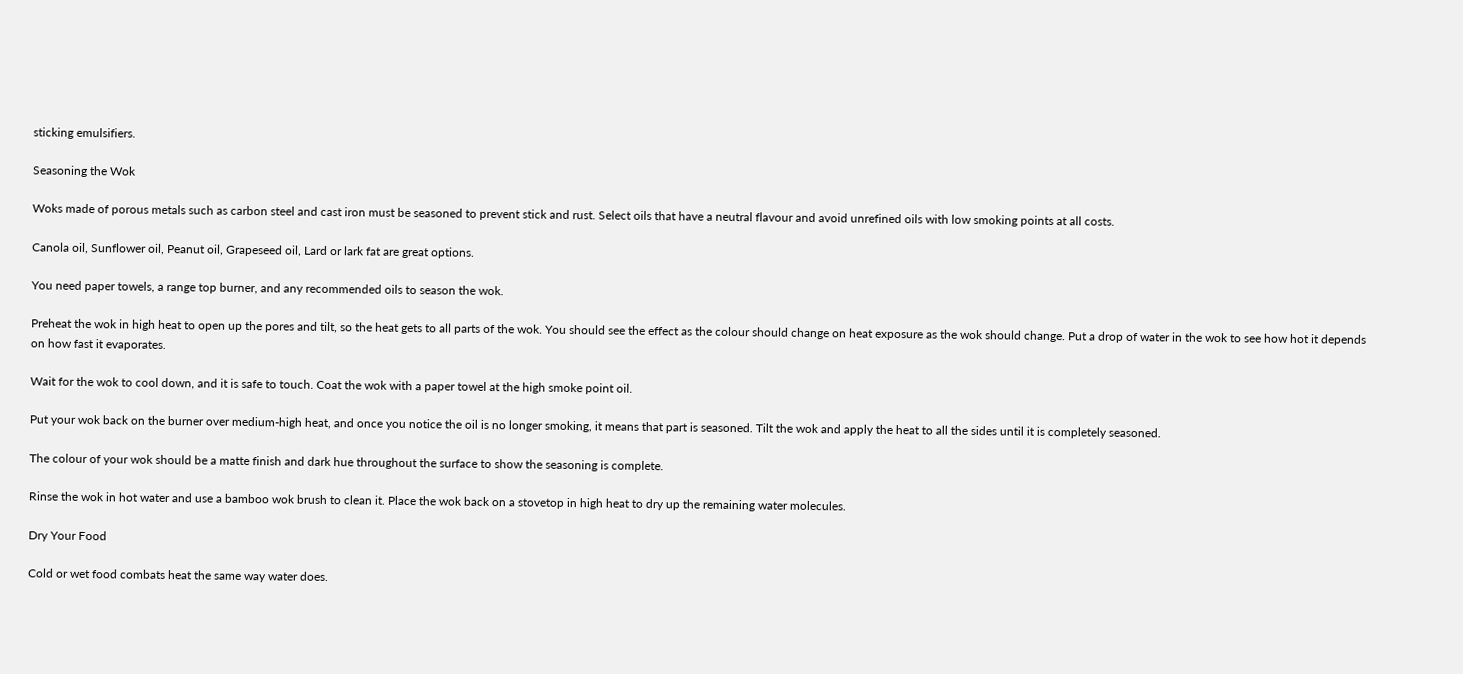sticking emulsifiers.

Seasoning the Wok

Woks made of porous metals such as carbon steel and cast iron must be seasoned to prevent stick and rust. Select oils that have a neutral flavour and avoid unrefined oils with low smoking points at all costs.

Canola oil, Sunflower oil, Peanut oil, Grapeseed oil, Lard or lark fat are great options.

You need paper towels, a range top burner, and any recommended oils to season the wok.

Preheat the wok in high heat to open up the pores and tilt, so the heat gets to all parts of the wok. You should see the effect as the colour should change on heat exposure as the wok should change. Put a drop of water in the wok to see how hot it depends on how fast it evaporates.

Wait for the wok to cool down, and it is safe to touch. Coat the wok with a paper towel at the high smoke point oil.

Put your wok back on the burner over medium-high heat, and once you notice the oil is no longer smoking, it means that part is seasoned. Tilt the wok and apply the heat to all the sides until it is completely seasoned.

The colour of your wok should be a matte finish and dark hue throughout the surface to show the seasoning is complete.

Rinse the wok in hot water and use a bamboo wok brush to clean it. Place the wok back on a stovetop in high heat to dry up the remaining water molecules.

Dry Your Food

Cold or wet food combats heat the same way water does.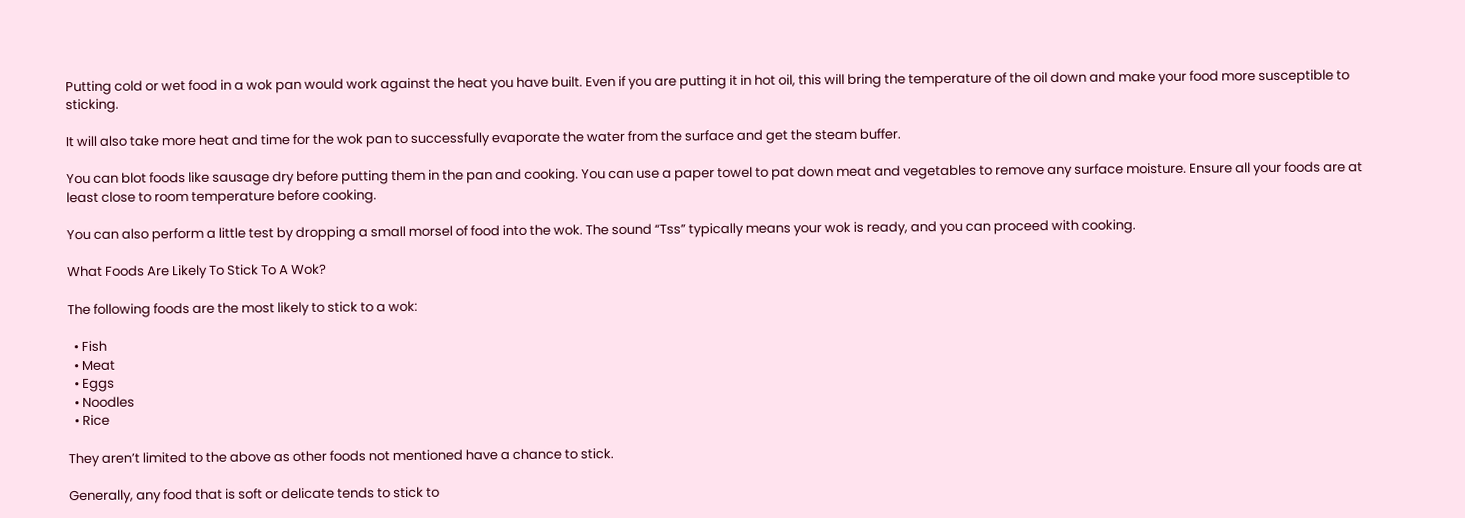Putting cold or wet food in a wok pan would work against the heat you have built. Even if you are putting it in hot oil, this will bring the temperature of the oil down and make your food more susceptible to sticking.

It will also take more heat and time for the wok pan to successfully evaporate the water from the surface and get the steam buffer.

You can blot foods like sausage dry before putting them in the pan and cooking. You can use a paper towel to pat down meat and vegetables to remove any surface moisture. Ensure all your foods are at least close to room temperature before cooking.

You can also perform a little test by dropping a small morsel of food into the wok. The sound “Tss” typically means your wok is ready, and you can proceed with cooking.

What Foods Are Likely To Stick To A Wok?

The following foods are the most likely to stick to a wok:

  • Fish
  • Meat
  • Eggs
  • Noodles
  • Rice

They aren’t limited to the above as other foods not mentioned have a chance to stick.

Generally, any food that is soft or delicate tends to stick to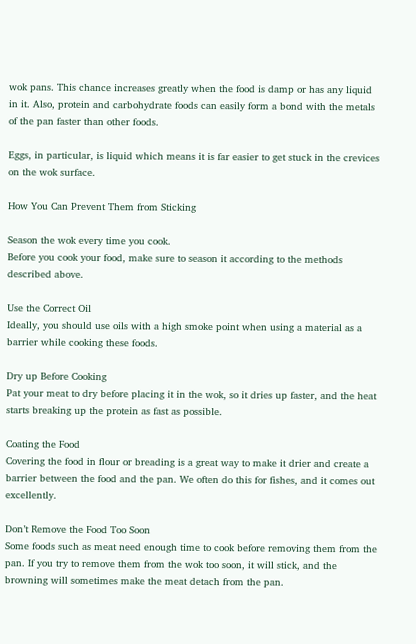wok pans. This chance increases greatly when the food is damp or has any liquid in it. Also, protein and carbohydrate foods can easily form a bond with the metals of the pan faster than other foods.

Eggs, in particular, is liquid which means it is far easier to get stuck in the crevices on the wok surface.

How You Can Prevent Them from Sticking

Season the wok every time you cook.
Before you cook your food, make sure to season it according to the methods described above.

Use the Correct Oil
Ideally, you should use oils with a high smoke point when using a material as a barrier while cooking these foods.

Dry up Before Cooking
Pat your meat to dry before placing it in the wok, so it dries up faster, and the heat starts breaking up the protein as fast as possible.

Coating the Food
Covering the food in flour or breading is a great way to make it drier and create a barrier between the food and the pan. We often do this for fishes, and it comes out excellently.

Don’t Remove the Food Too Soon
Some foods such as meat need enough time to cook before removing them from the pan. If you try to remove them from the wok too soon, it will stick, and the browning will sometimes make the meat detach from the pan.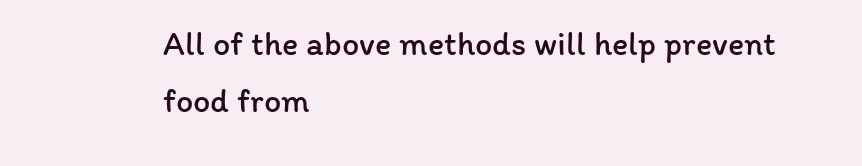All of the above methods will help prevent food from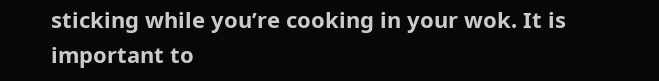sticking while you’re cooking in your wok. It is important to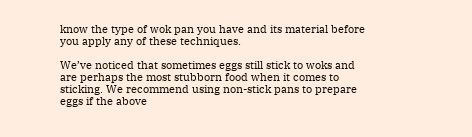know the type of wok pan you have and its material before you apply any of these techniques.

We’ve noticed that sometimes eggs still stick to woks and are perhaps the most stubborn food when it comes to sticking. We recommend using non-stick pans to prepare eggs if the above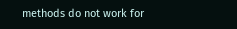methods do not work for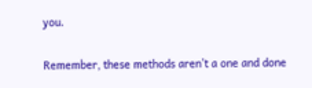you.

Remember, these methods aren’t a one and done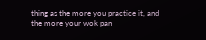thing as the more you practice it, and the more your wok pan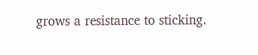grows a resistance to sticking.